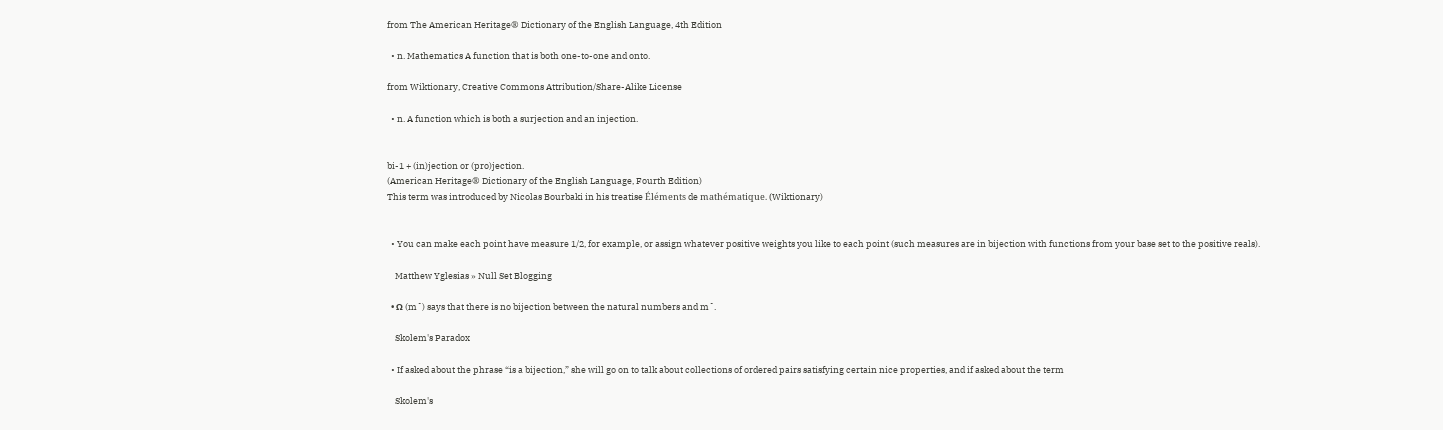from The American Heritage® Dictionary of the English Language, 4th Edition

  • n. Mathematics A function that is both one-to-one and onto.

from Wiktionary, Creative Commons Attribution/Share-Alike License

  • n. A function which is both a surjection and an injection.


bi-1 + (in)jection or (pro)jection.
(American Heritage® Dictionary of the English Language, Fourth Edition)
This term was introduced by Nicolas Bourbaki in his treatise Éléments de mathématique. (Wiktionary)


  • You can make each point have measure 1/2, for example, or assign whatever positive weights you like to each point (such measures are in bijection with functions from your base set to the positive reals).

    Matthew Yglesias » Null Set Blogging

  • Ω (mˆ) says that there is no bijection between the natural numbers and mˆ.

    Skolem's Paradox

  • If asked about the phrase “is a bijection,” she will go on to talk about collections of ordered pairs satisfying certain nice properties, and if asked about the term

    Skolem's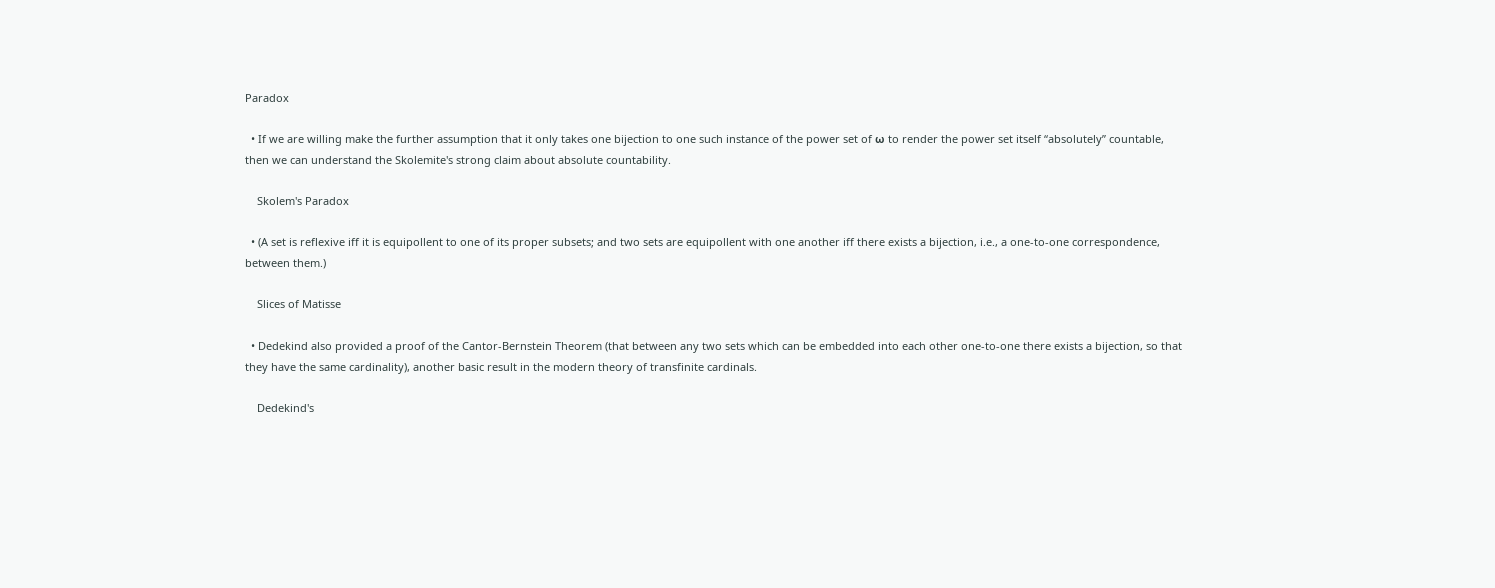Paradox

  • If we are willing make the further assumption that it only takes one bijection to one such instance of the power set of ω to render the power set itself “absolutely” countable, then we can understand the Skolemite's strong claim about absolute countability.

    Skolem's Paradox

  • (A set is reflexive iff it is equipollent to one of its proper subsets; and two sets are equipollent with one another iff there exists a bijection, i.e., a one-to-one correspondence, between them.)

    Slices of Matisse

  • Dedekind also provided a proof of the Cantor-Bernstein Theorem (that between any two sets which can be embedded into each other one-to-one there exists a bijection, so that they have the same cardinality), another basic result in the modern theory of transfinite cardinals.

    Dedekind's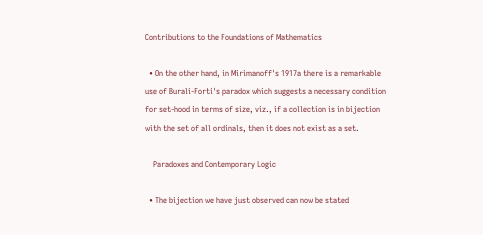Contributions to the Foundations of Mathematics

  • On the other hand, in Mirimanoff's 1917a there is a remarkable use of Burali-Forti's paradox which suggests a necessary condition for set-hood in terms of size, viz., if a collection is in bijection with the set of all ordinals, then it does not exist as a set.

    Paradoxes and Contemporary Logic

  • The bijection we have just observed can now be stated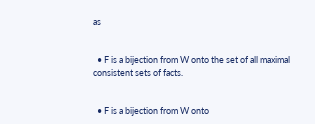as


  • F is a bijection from W onto the set of all maximal consistent sets of facts.


  • F is a bijection from W onto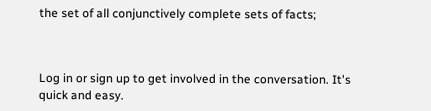the set of all conjunctively complete sets of facts;



Log in or sign up to get involved in the conversation. It's quick and easy.